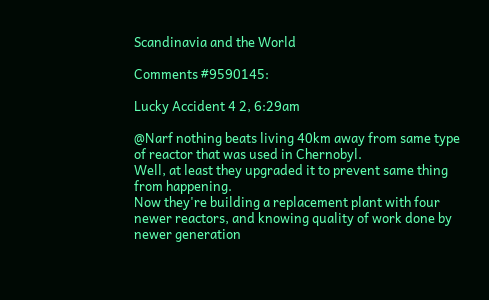Scandinavia and the World

Comments #9590145:

Lucky Accident 4 2, 6:29am

@Narf nothing beats living 40km away from same type of reactor that was used in Chernobyl.
Well, at least they upgraded it to prevent same thing from happening.
Now they're building a replacement plant with four newer reactors, and knowing quality of work done by newer generation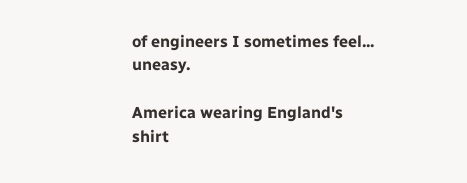of engineers I sometimes feel... uneasy.

America wearing England's shirt